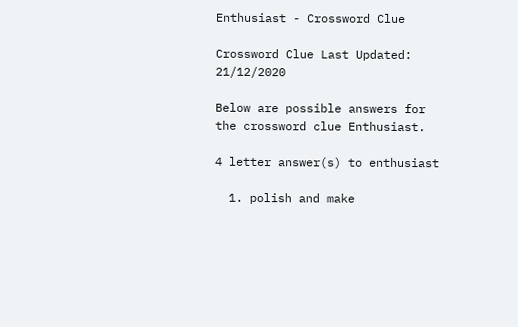Enthusiast - Crossword Clue

Crossword Clue Last Updated: 21/12/2020

Below are possible answers for the crossword clue Enthusiast.

4 letter answer(s) to enthusiast

  1. polish and make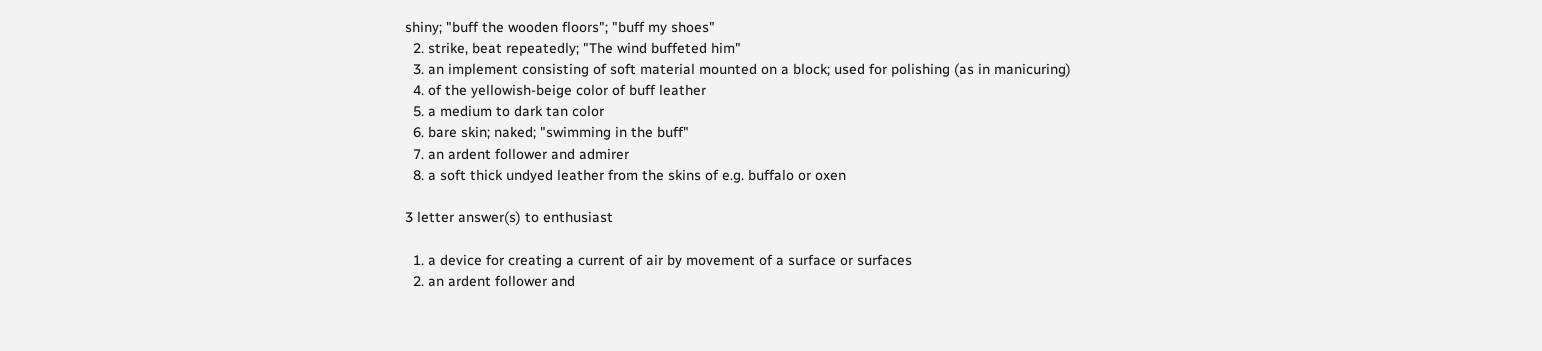shiny; "buff the wooden floors"; "buff my shoes"
  2. strike, beat repeatedly; "The wind buffeted him"
  3. an implement consisting of soft material mounted on a block; used for polishing (as in manicuring)
  4. of the yellowish-beige color of buff leather
  5. a medium to dark tan color
  6. bare skin; naked; "swimming in the buff"
  7. an ardent follower and admirer
  8. a soft thick undyed leather from the skins of e.g. buffalo or oxen

3 letter answer(s) to enthusiast

  1. a device for creating a current of air by movement of a surface or surfaces
  2. an ardent follower and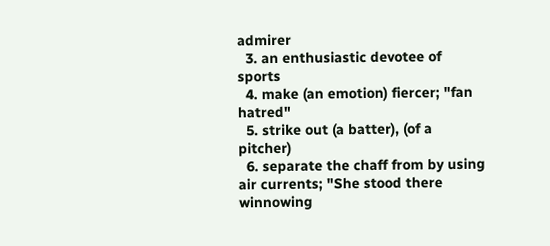admirer
  3. an enthusiastic devotee of sports
  4. make (an emotion) fiercer; "fan hatred"
  5. strike out (a batter), (of a pitcher)
  6. separate the chaff from by using air currents; "She stood there winnowing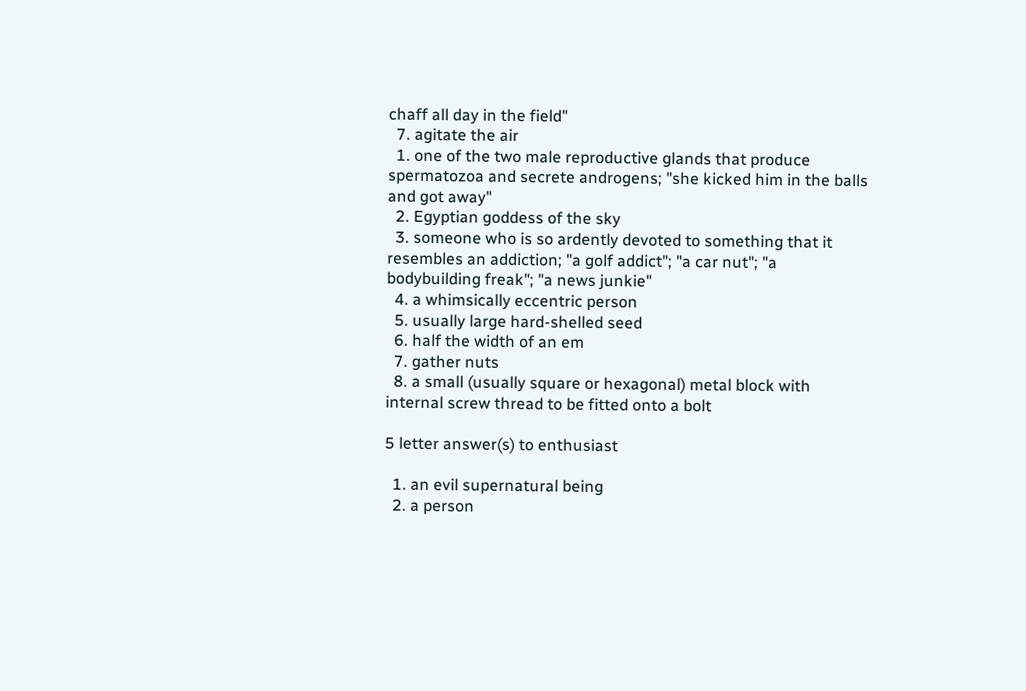chaff all day in the field"
  7. agitate the air
  1. one of the two male reproductive glands that produce spermatozoa and secrete androgens; "she kicked him in the balls and got away"
  2. Egyptian goddess of the sky
  3. someone who is so ardently devoted to something that it resembles an addiction; "a golf addict"; "a car nut"; "a bodybuilding freak"; "a news junkie"
  4. a whimsically eccentric person
  5. usually large hard-shelled seed
  6. half the width of an em
  7. gather nuts
  8. a small (usually square or hexagonal) metal block with internal screw thread to be fitted onto a bolt

5 letter answer(s) to enthusiast

  1. an evil supernatural being
  2. a person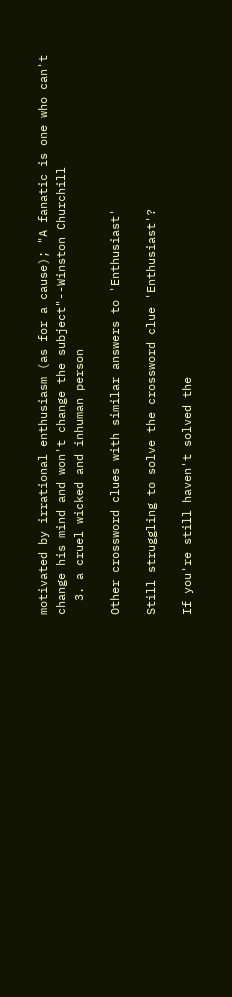motivated by irrational enthusiasm (as for a cause); "A fanatic is one who can't change his mind and won't change the subject"--Winston Churchill
  3. a cruel wicked and inhuman person

Other crossword clues with similar answers to 'Enthusiast'

Still struggling to solve the crossword clue 'Enthusiast'?

If you're still haven't solved the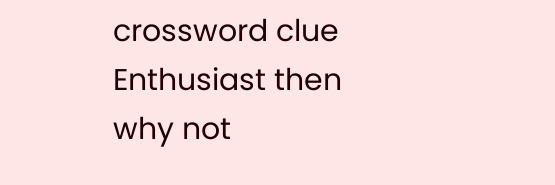crossword clue Enthusiast then why not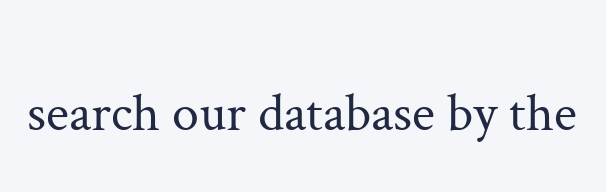search our database by the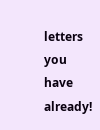letters you have already!